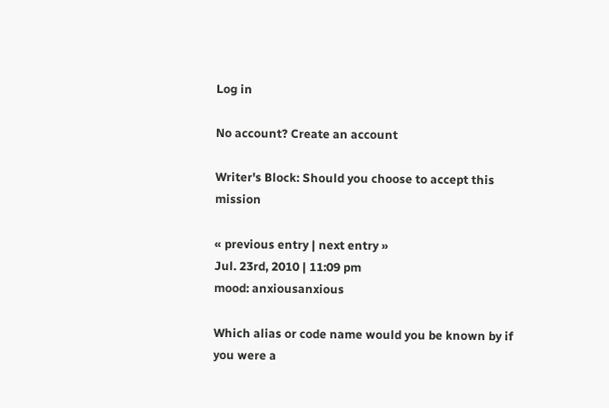Log in

No account? Create an account

Writer's Block: Should you choose to accept this mission

« previous entry | next entry »
Jul. 23rd, 2010 | 11:09 pm
mood: anxiousanxious

Which alias or code name would you be known by if you were a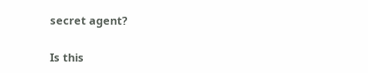secret agent?

Is this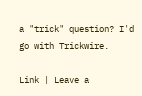a "trick" question? I'd go with Trickwire.

Link | Leave a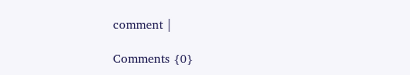comment |

Comments {0}